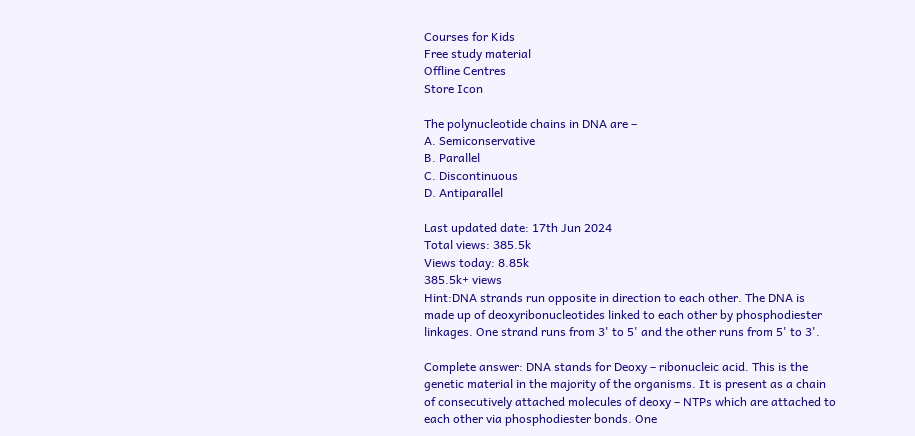Courses for Kids
Free study material
Offline Centres
Store Icon

The polynucleotide chains in DNA are –
A. Semiconservative
B. Parallel
C. Discontinuous
D. Antiparallel

Last updated date: 17th Jun 2024
Total views: 385.5k
Views today: 8.85k
385.5k+ views
Hint:DNA strands run opposite in direction to each other. The DNA is made up of deoxyribonucleotides linked to each other by phosphodiester linkages. One strand runs from 3' to 5' and the other runs from 5' to 3'.

Complete answer: DNA stands for Deoxy – ribonucleic acid. This is the genetic material in the majority of the organisms. It is present as a chain of consecutively attached molecules of deoxy – NTPs which are attached to each other via phosphodiester bonds. One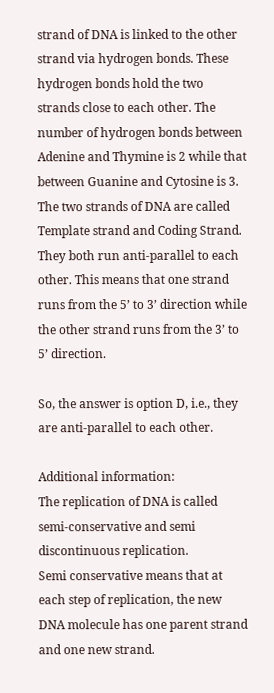strand of DNA is linked to the other strand via hydrogen bonds. These hydrogen bonds hold the two strands close to each other. The number of hydrogen bonds between Adenine and Thymine is 2 while that between Guanine and Cytosine is 3.
The two strands of DNA are called Template strand and Coding Strand. They both run anti-parallel to each other. This means that one strand runs from the 5’ to 3’ direction while the other strand runs from the 3’ to 5’ direction.

So, the answer is option D, i.e., they are anti-parallel to each other.

Additional information:
The replication of DNA is called semi-conservative and semi discontinuous replication.
Semi conservative means that at each step of replication, the new DNA molecule has one parent strand and one new strand.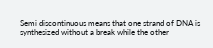Semi discontinuous means that one strand of DNA is synthesized without a break while the other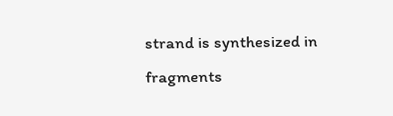strand is synthesized in fragments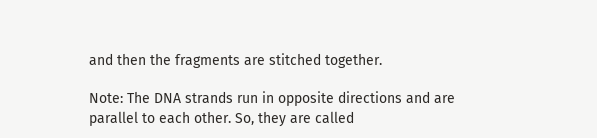and then the fragments are stitched together.

Note: The DNA strands run in opposite directions and are parallel to each other. So, they are called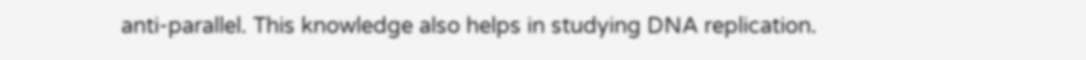anti-parallel. This knowledge also helps in studying DNA replication.